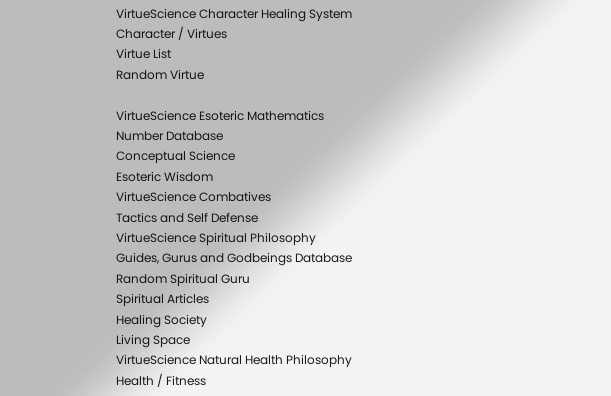VirtueScience Character Healing System
Character / Virtues
Virtue List
Random Virtue

VirtueScience Esoteric Mathematics
Number Database
Conceptual Science
Esoteric Wisdom
VirtueScience Combatives
Tactics and Self Defense
VirtueScience Spiritual Philosophy
Guides, Gurus and Godbeings Database
Random Spiritual Guru
Spiritual Articles
Healing Society
Living Space
VirtueScience Natural Health Philosophy
Health / Fitness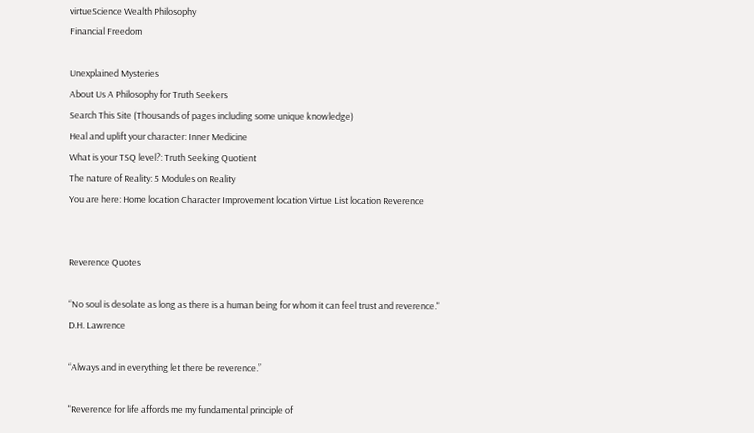virtueScience Wealth Philosophy
Financial Freedom

Unexplained Mysteries
About Us A Philosophy for Truth Seekers
Search This Site (Thousands of pages including some unique knowledge)
Heal and uplift your character: Inner Medicine
What is your TSQ level?: Truth Seeking Quotient
The nature of Reality: 5 Modules on Reality
You are here: Home location Character Improvement location Virtue List location Reverence


Reverence Quotes

“No soul is desolate as long as there is a human being for whom it can feel trust and reverence."
D.H. Lawrence

“Always and in everything let there be reverence.”

"Reverence for life affords me my fundamental principle of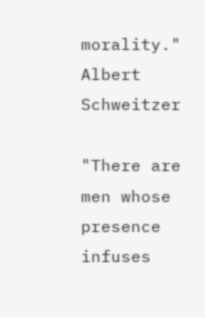morality."
Albert Schweitzer

"There are men whose presence infuses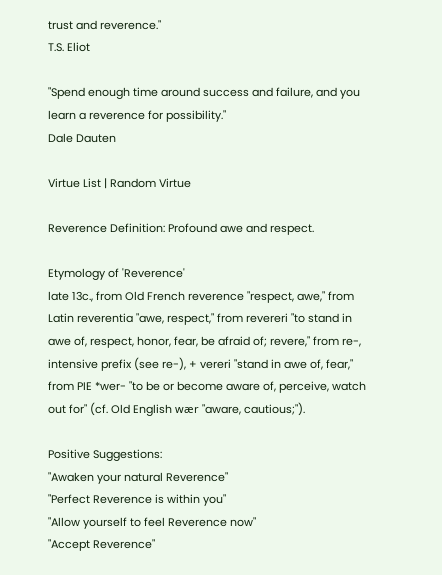trust and reverence."
T.S. Eliot

"Spend enough time around success and failure, and you learn a reverence for possibility."
Dale Dauten

Virtue List | Random Virtue

Reverence Definition: Profound awe and respect.

Etymology of 'Reverence'
late 13c., from Old French reverence "respect, awe," from Latin reverentia "awe, respect," from revereri "to stand in awe of, respect, honor, fear, be afraid of; revere," from re-, intensive prefix (see re-), + vereri "stand in awe of, fear," from PIE *wer- "to be or become aware of, perceive, watch out for" (cf. Old English wær "aware, cautious;").

Positive Suggestions:
"Awaken your natural Reverence"
"Perfect Reverence is within you"
"Allow yourself to feel Reverence now"
"Accept Reverence"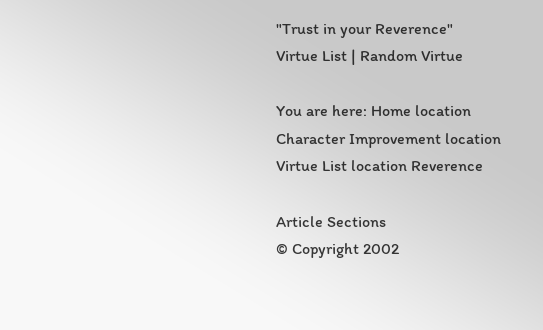"Trust in your Reverence"
Virtue List | Random Virtue

You are here: Home location Character Improvement location Virtue List location Reverence

Article Sections
© Copyright 2002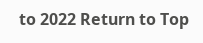to 2022 Return to Top